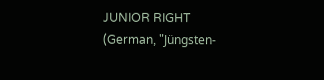JUNIOR RIGHT (German, "Jüngsten-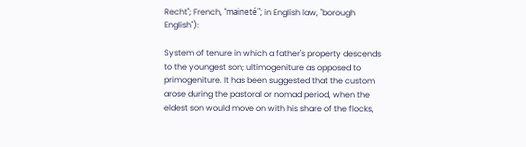Recht"; French, "maineté"; in English law, "borough English"):

System of tenure in which a father's property descends to the youngest son; ultimogeniture as opposed to primogeniture. It has been suggested that the custom arose during the pastoral or nomad period, when the eldest son would move on with his share of the flocks,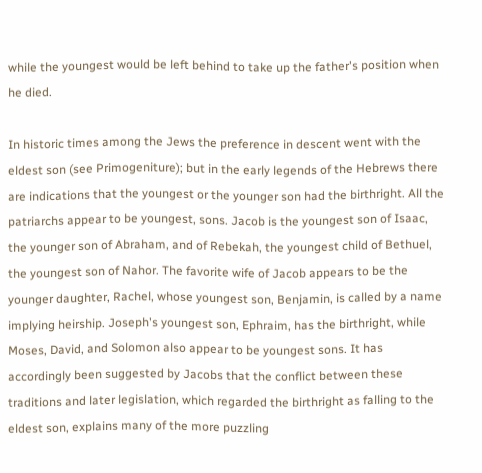while the youngest would be left behind to take up the father's position when he died.

In historic times among the Jews the preference in descent went with the eldest son (see Primogeniture); but in the early legends of the Hebrews there are indications that the youngest or the younger son had the birthright. All the patriarchs appear to be youngest, sons. Jacob is the youngest son of Isaac, the younger son of Abraham, and of Rebekah, the youngest child of Bethuel, the youngest son of Nahor. The favorite wife of Jacob appears to be the younger daughter, Rachel, whose youngest son, Benjamin, is called by a name implying heirship. Joseph's youngest son, Ephraim, has the birthright, while Moses, David, and Solomon also appear to be youngest sons. It has accordingly been suggested by Jacobs that the conflict between these traditions and later legislation, which regarded the birthright as falling to the eldest son, explains many of the more puzzling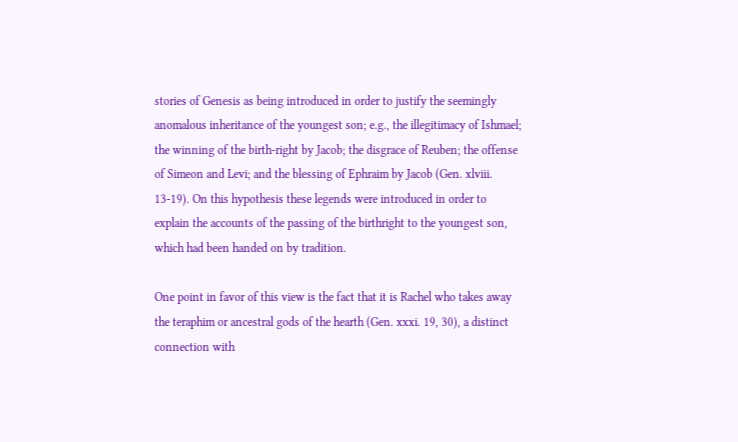stories of Genesis as being introduced in order to justify the seemingly anomalous inheritance of the youngest son; e.g., the illegitimacy of Ishmael; the winning of the birth-right by Jacob; the disgrace of Reuben; the offense of Simeon and Levi; and the blessing of Ephraim by Jacob (Gen. xlviii. 13-19). On this hypothesis these legends were introduced in order to explain the accounts of the passing of the birthright to the youngest son, which had been handed on by tradition.

One point in favor of this view is the fact that it is Rachel who takes away the teraphim or ancestral gods of the hearth (Gen. xxxi. 19, 30), a distinct connection with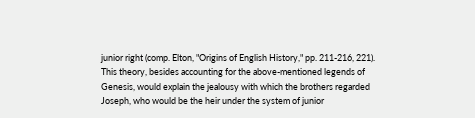junior right (comp. Elton, "Origins of English History," pp. 211-216, 221). This theory, besides accounting for the above-mentioned legends of Genesis, would explain the jealousy with which the brothers regarded Joseph, who would be the heir under the system of junior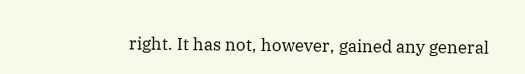right. It has not, however, gained any general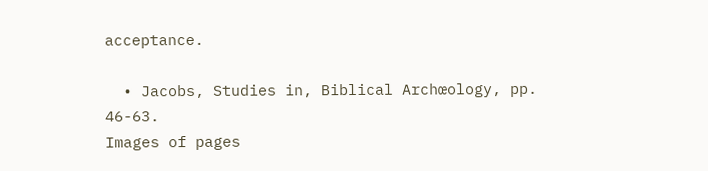acceptance.

  • Jacobs, Studies in, Biblical Archœology, pp. 46-63.
Images of pages